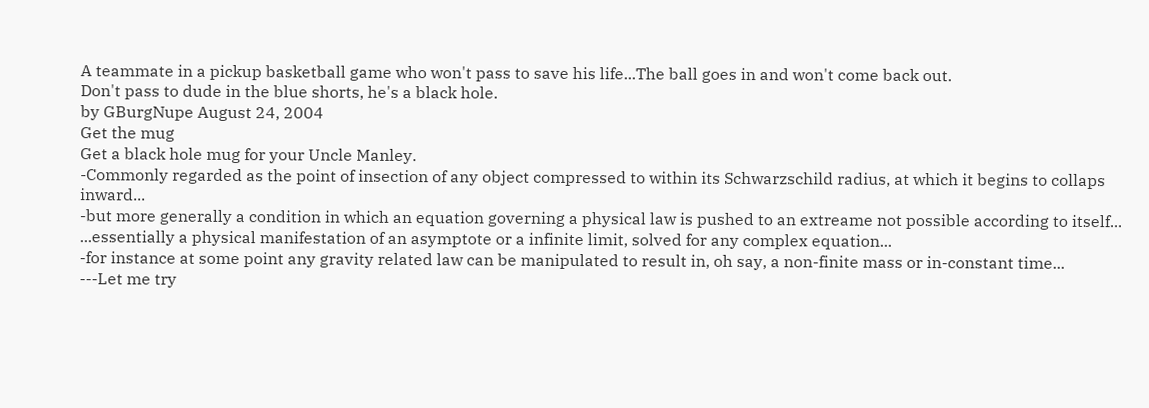A teammate in a pickup basketball game who won't pass to save his life...The ball goes in and won't come back out.
Don't pass to dude in the blue shorts, he's a black hole.
by GBurgNupe August 24, 2004
Get the mug
Get a black hole mug for your Uncle Manley.
-Commonly regarded as the point of insection of any object compressed to within its Schwarzschild radius, at which it begins to collaps inward...
-but more generally a condition in which an equation governing a physical law is pushed to an extreame not possible according to itself...
...essentially a physical manifestation of an asymptote or a infinite limit, solved for any complex equation...
-for instance at some point any gravity related law can be manipulated to result in, oh say, a non-finite mass or in-constant time...
---Let me try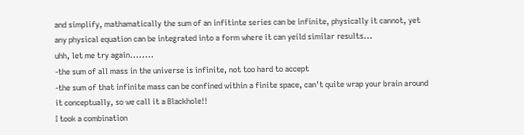and simplify, mathamatically the sum of an infitinte series can be infinite, physically it cannot, yet any physical equation can be integrated into a form where it can yeild similar results...
uhh, let me try again........
-the sum of all mass in the universe is infinite, not too hard to accept
-the sum of that infinite mass can be confined within a finite space, can't quite wrap your brain around it conceptually, so we call it a Blackhole!!
I took a combination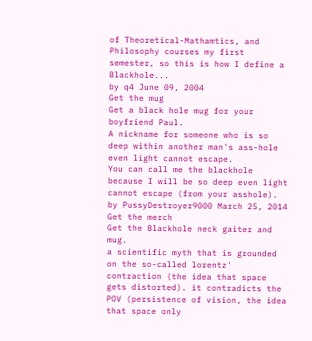of Theoretical-Mathamtics, and Philosophy courses my first semester, so this is how I define a Blackhole...
by q4 June 09, 2004
Get the mug
Get a black hole mug for your boyfriend Paul.
A nickname for someone who is so deep within another man's ass-hole even light cannot escape.
You can call me the blackhole because I will be so deep even light cannot escape (from your asshole).
by PussyDestroyer9000 March 25, 2014
Get the merch
Get the Blackhole neck gaiter and mug.
a scientific myth that is grounded on the so-called lorentz' contraction (the idea that space gets distorted). it contradicts the POV (persistence of vision, the idea that space only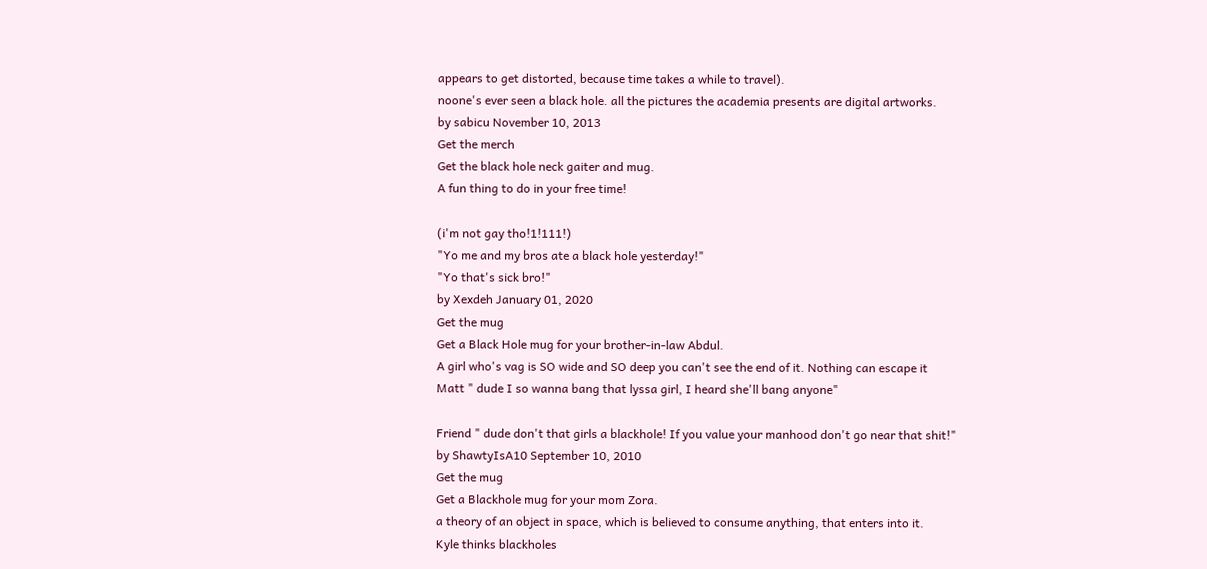appears to get distorted, because time takes a while to travel).
noone's ever seen a black hole. all the pictures the academia presents are digital artworks.
by sabicu November 10, 2013
Get the merch
Get the black hole neck gaiter and mug.
A fun thing to do in your free time!

(i'm not gay tho!1!111!)
"Yo me and my bros ate a black hole yesterday!"
"Yo that's sick bro!"
by Xexdeh January 01, 2020
Get the mug
Get a Black Hole mug for your brother-in-law Abdul.
A girl who's vag is SO wide and SO deep you can't see the end of it. Nothing can escape it
Matt " dude I so wanna bang that lyssa girl, I heard she'll bang anyone"

Friend " dude don't that girls a blackhole! If you value your manhood don't go near that shit!"
by ShawtyIsA10 September 10, 2010
Get the mug
Get a Blackhole mug for your mom Zora.
a theory of an object in space, which is believed to consume anything, that enters into it.
Kyle thinks blackholes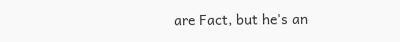are Fact, but he's an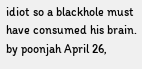idiot so a blackhole must have consumed his brain.
by poonjah April 26,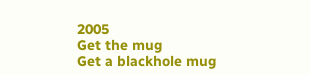2005
Get the mug
Get a blackhole mug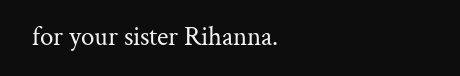for your sister Rihanna.